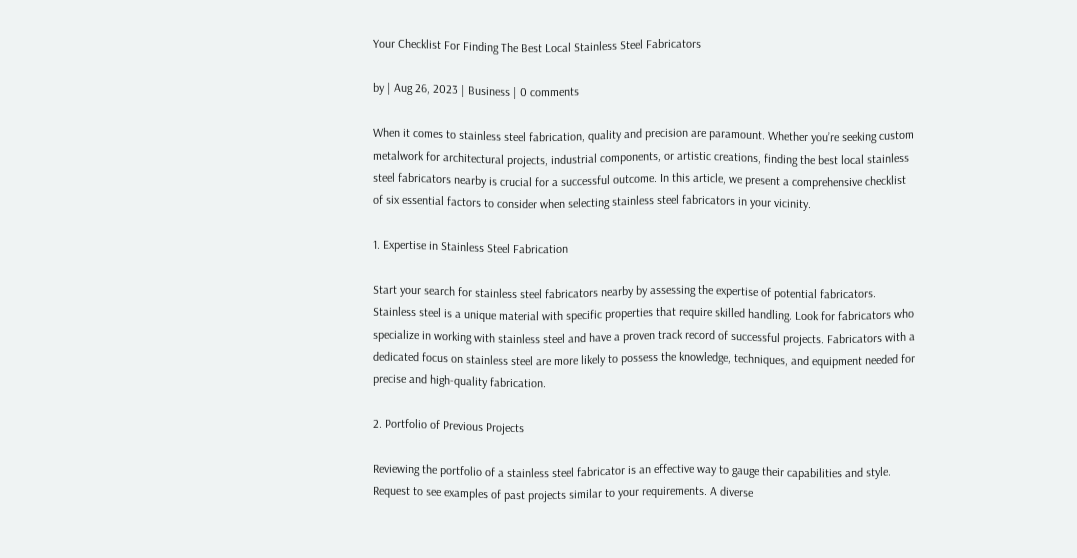Your Checklist For Finding The Best Local Stainless Steel Fabricators

by | Aug 26, 2023 | Business | 0 comments

When it comes to stainless steel fabrication, quality and precision are paramount. Whether you’re seeking custom metalwork for architectural projects, industrial components, or artistic creations, finding the best local stainless steel fabricators nearby is crucial for a successful outcome. In this article, we present a comprehensive checklist of six essential factors to consider when selecting stainless steel fabricators in your vicinity.

1. Expertise in Stainless Steel Fabrication

Start your search for stainless steel fabricators nearby by assessing the expertise of potential fabricators. Stainless steel is a unique material with specific properties that require skilled handling. Look for fabricators who specialize in working with stainless steel and have a proven track record of successful projects. Fabricators with a dedicated focus on stainless steel are more likely to possess the knowledge, techniques, and equipment needed for precise and high-quality fabrication.

2. Portfolio of Previous Projects

Reviewing the portfolio of a stainless steel fabricator is an effective way to gauge their capabilities and style. Request to see examples of past projects similar to your requirements. A diverse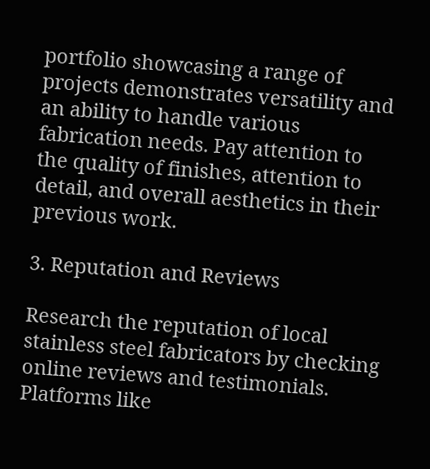portfolio showcasing a range of projects demonstrates versatility and an ability to handle various fabrication needs. Pay attention to the quality of finishes, attention to detail, and overall aesthetics in their previous work.

3. Reputation and Reviews

Research the reputation of local stainless steel fabricators by checking online reviews and testimonials. Platforms like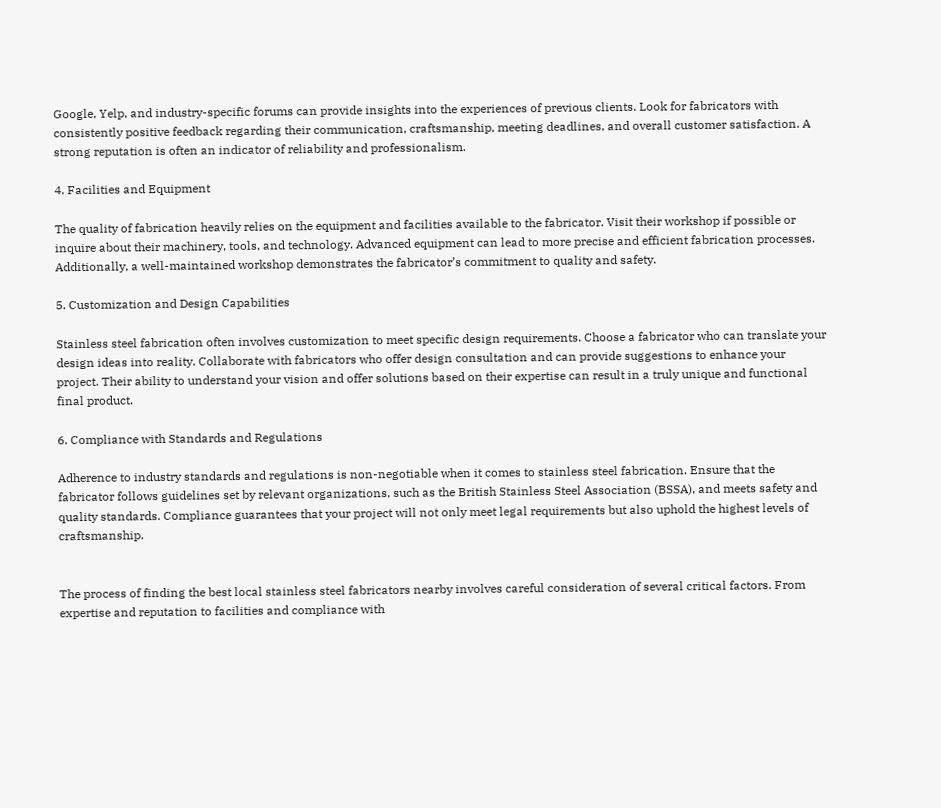Google, Yelp, and industry-specific forums can provide insights into the experiences of previous clients. Look for fabricators with consistently positive feedback regarding their communication, craftsmanship, meeting deadlines, and overall customer satisfaction. A strong reputation is often an indicator of reliability and professionalism.

4. Facilities and Equipment

The quality of fabrication heavily relies on the equipment and facilities available to the fabricator. Visit their workshop if possible or inquire about their machinery, tools, and technology. Advanced equipment can lead to more precise and efficient fabrication processes. Additionally, a well-maintained workshop demonstrates the fabricator’s commitment to quality and safety.

5. Customization and Design Capabilities

Stainless steel fabrication often involves customization to meet specific design requirements. Choose a fabricator who can translate your design ideas into reality. Collaborate with fabricators who offer design consultation and can provide suggestions to enhance your project. Their ability to understand your vision and offer solutions based on their expertise can result in a truly unique and functional final product.

6. Compliance with Standards and Regulations

Adherence to industry standards and regulations is non-negotiable when it comes to stainless steel fabrication. Ensure that the fabricator follows guidelines set by relevant organizations, such as the British Stainless Steel Association (BSSA), and meets safety and quality standards. Compliance guarantees that your project will not only meet legal requirements but also uphold the highest levels of craftsmanship.


The process of finding the best local stainless steel fabricators nearby involves careful consideration of several critical factors. From expertise and reputation to facilities and compliance with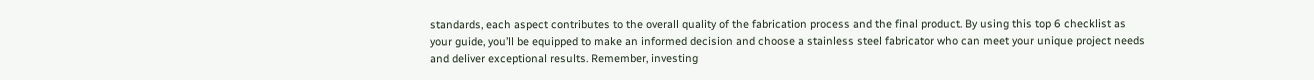standards, each aspect contributes to the overall quality of the fabrication process and the final product. By using this top 6 checklist as your guide, you’ll be equipped to make an informed decision and choose a stainless steel fabricator who can meet your unique project needs and deliver exceptional results. Remember, investing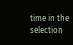time in the selection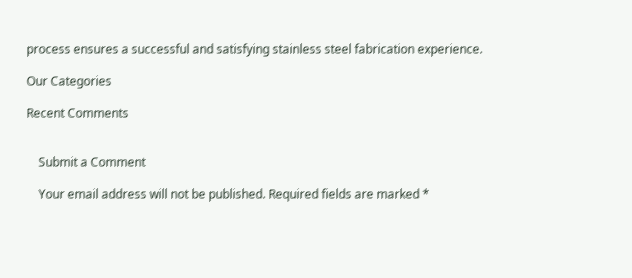process ensures a successful and satisfying stainless steel fabrication experience.

Our Categories

Recent Comments


    Submit a Comment

    Your email address will not be published. Required fields are marked *